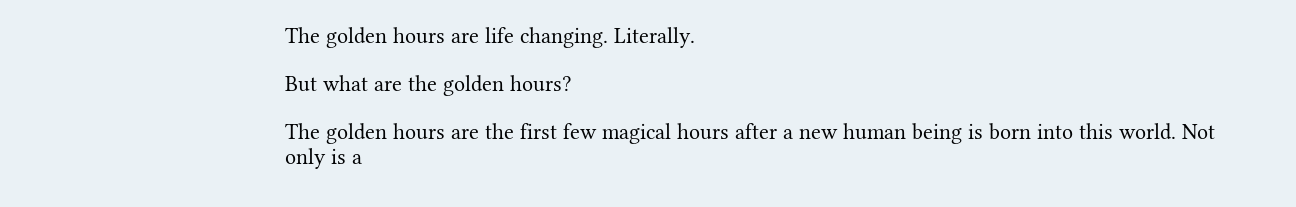The golden hours are life changing. Literally.

But what are the golden hours?

The golden hours are the first few magical hours after a new human being is born into this world. Not only is a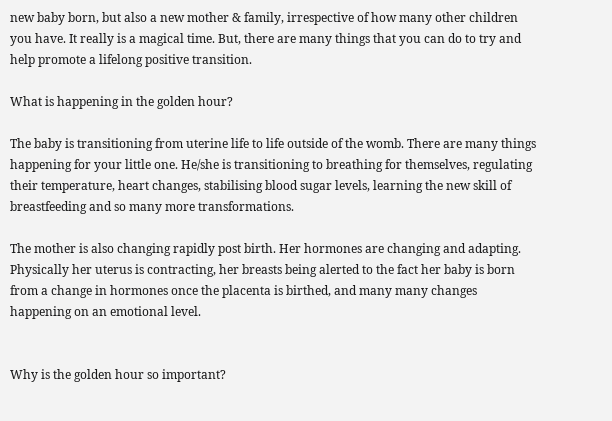new baby born, but also a new mother & family, irrespective of how many other children you have. It really is a magical time. But, there are many things that you can do to try and help promote a lifelong positive transition.

What is happening in the golden hour?

The baby is transitioning from uterine life to life outside of the womb. There are many things happening for your little one. He/she is transitioning to breathing for themselves, regulating their temperature, heart changes, stabilising blood sugar levels, learning the new skill of breastfeeding and so many more transformations.

The mother is also changing rapidly post birth. Her hormones are changing and adapting. Physically her uterus is contracting, her breasts being alerted to the fact her baby is born from a change in hormones once the placenta is birthed, and many many changes happening on an emotional level.


Why is the golden hour so important?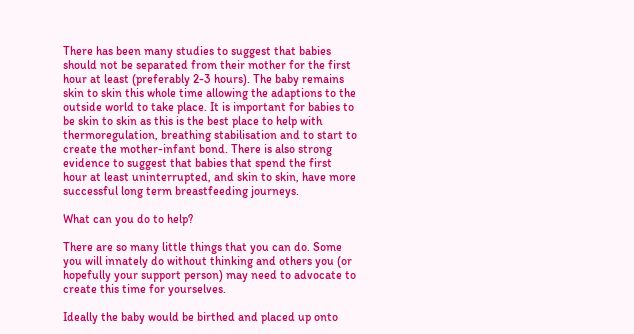There has been many studies to suggest that babies should not be separated from their mother for the first hour at least (preferably 2-3 hours). The baby remains skin to skin this whole time allowing the adaptions to the outside world to take place. It is important for babies to be skin to skin as this is the best place to help with thermoregulation, breathing stabilisation and to start to create the mother-infant bond. There is also strong evidence to suggest that babies that spend the first hour at least uninterrupted, and skin to skin, have more successful long term breastfeeding journeys.

What can you do to help?

There are so many little things that you can do. Some you will innately do without thinking and others you (or hopefully your support person) may need to advocate to create this time for yourselves.

Ideally the baby would be birthed and placed up onto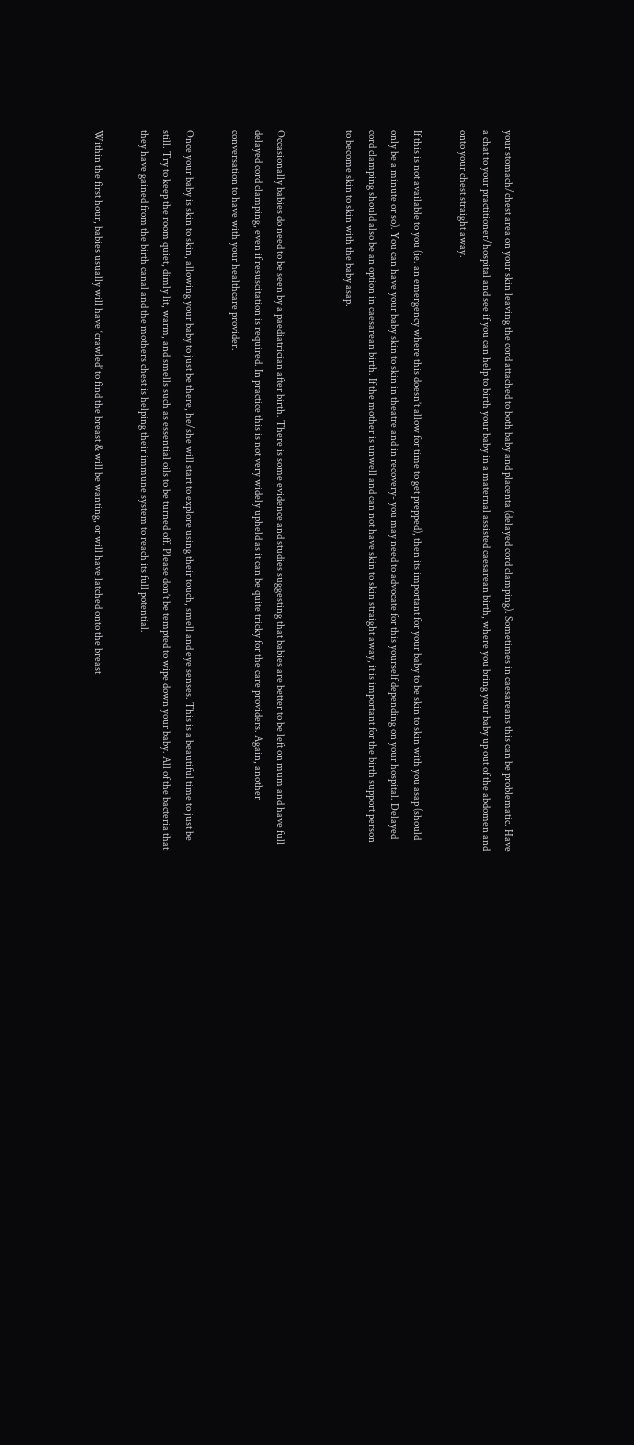your stomach/chest area on your skin leaving the cord attached to both baby and placenta (delayed cord clamping). Sometimes in caesareans this can be problematic. Have a chat to your practitioner/hospital and see if you can help to birth your baby in a maternal assisted caesarean birth, where you bring your baby up out of the abdomen and onto your chest straight away.

If this is not available to you (ie. an emergency where this doesn’t allow for time to get prepped), then its important for your baby to be skin to skin with you asap (should only be a minute or so). You can have your baby skin to skin in theatre and in recovery- you may need to advocate for this yourself depending on your hospital. Delayed cord clamping should also be an option in caesarean birth. If the mother is unwell and can not have skin to skin straight away, it is important for the birth support person to become skin to skin with the baby asap.


Occasionally babies do need to be seen by a paediatrician after birth. There is some evidence and studies suggesting that babies are better to be left on mum and have full delayed cord clamping, even if resuscitation is required. In practice this is not very widely upheld as it can be quite tricky for the care providers. Again, another conversation to have with your healthcare provider.

Once your baby is skin to skin, allowing your baby to just be there, he/she will start to explore using their touch, smell and eye senses. This is a beautiful time to just be still. Try to keep the room quiet, dimly lit, warm, and smells such as essential oils to be turned off. Please don’t be tempted to wipe down your baby. All of the bacteria that they have gained from the birth canal and the mothers chest is helping their immune system to reach its full potential.

Within the first hour, babies usually will have ‘crawled’ to find the breast & will be wanting, or will have latched onto the breast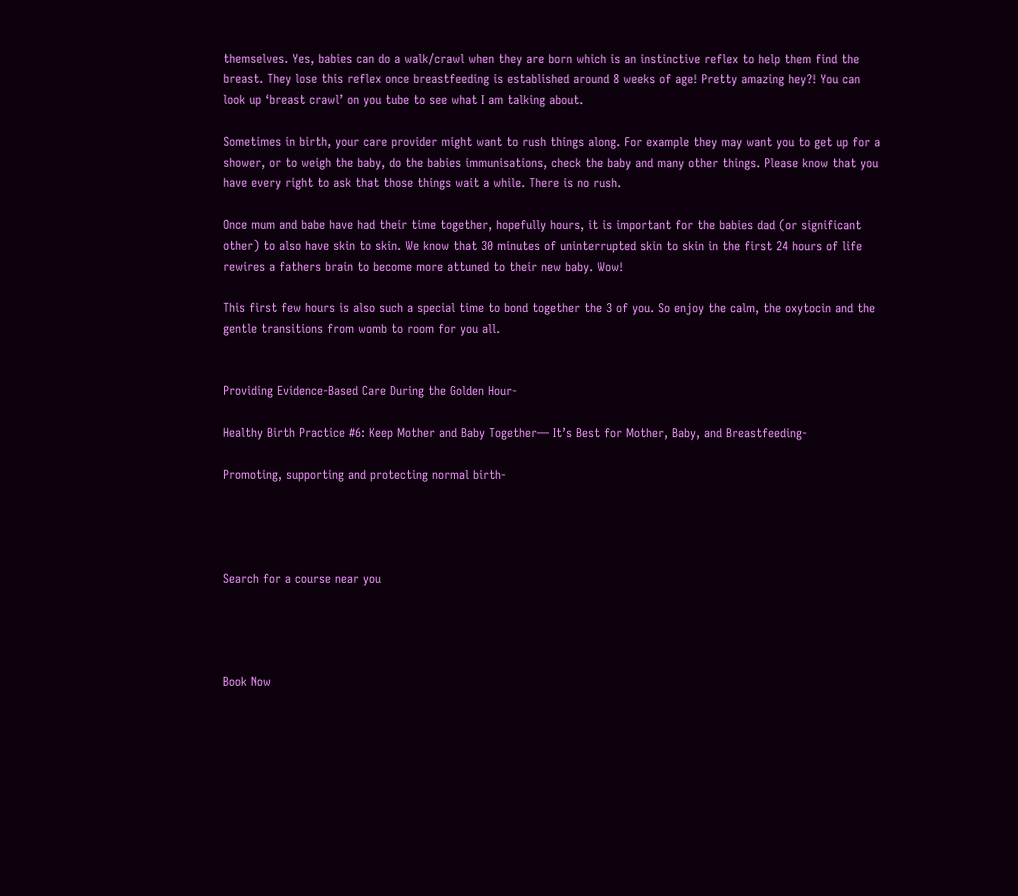themselves. Yes, babies can do a walk/crawl when they are born which is an instinctive reflex to help them find the breast. They lose this reflex once breastfeeding is established around 8 weeks of age! Pretty amazing hey?! You can look up ‘breast crawl’ on you tube to see what I am talking about.

Sometimes in birth, your care provider might want to rush things along. For example they may want you to get up for a shower, or to weigh the baby, do the babies immunisations, check the baby and many other things. Please know that you have every right to ask that those things wait a while. There is no rush.

Once mum and babe have had their time together, hopefully hours, it is important for the babies dad (or significant other) to also have skin to skin. We know that 30 minutes of uninterrupted skin to skin in the first 24 hours of life rewires a fathers brain to become more attuned to their new baby. Wow!

This first few hours is also such a special time to bond together the 3 of you. So enjoy the calm, the oxytocin and the gentle transitions from womb to room for you all.


Providing Evidence-Based Care During the Golden Hour-

Healthy Birth Practice #6: Keep Mother and Baby Together— It’s Best for Mother, Baby, and Breastfeeding-

Promoting, supporting and protecting normal birth-




Search for a course near you




Book Now